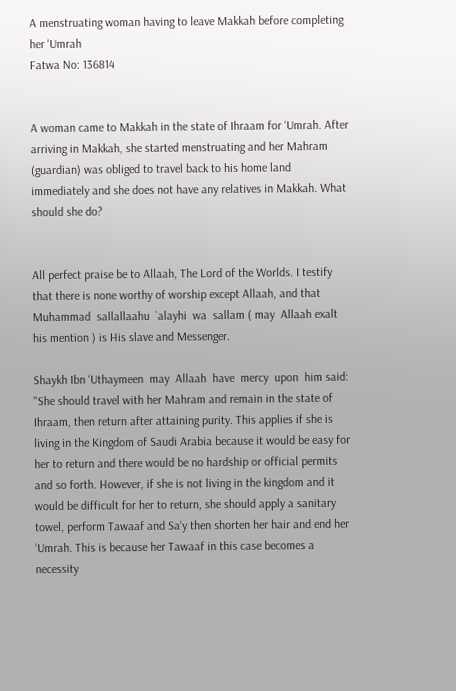A menstruating woman having to leave Makkah before completing her 'Umrah
Fatwa No: 136814


A woman came to Makkah in the state of Ihraam for ‘Umrah. After arriving in Makkah, she started menstruating and her Mahram (guardian) was obliged to travel back to his home land immediately and she does not have any relatives in Makkah. What should she do?


All perfect praise be to Allaah, The Lord of the Worlds. I testify that there is none worthy of worship except Allaah, and that Muhammad  sallallaahu  `alayhi  wa  sallam ( may  Allaah exalt his mention ) is His slave and Messenger.

Shaykh Ibn ‘Uthaymeen  may  Allaah  have  mercy  upon  him said: "She should travel with her Mahram and remain in the state of Ihraam, then return after attaining purity. This applies if she is living in the Kingdom of Saudi Arabia because it would be easy for her to return and there would be no hardship or official permits and so forth. However, if she is not living in the kingdom and it would be difficult for her to return, she should apply a sanitary towel, perform Tawaaf and Sa‘y then shorten her hair and end her ‘Umrah. This is because her Tawaaf in this case becomes a necessity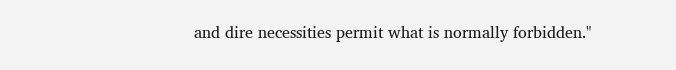and dire necessities permit what is normally forbidden."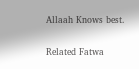Allaah Knows best.

Related Fatwa